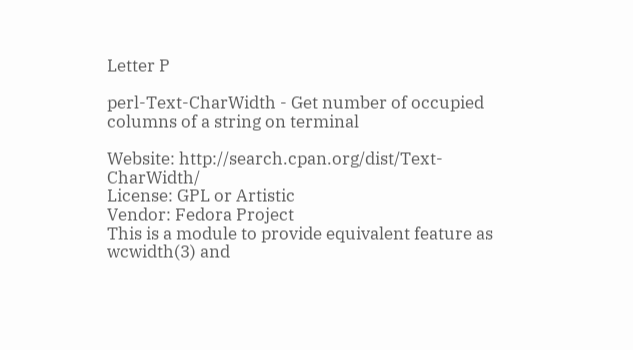Letter P

perl-Text-CharWidth - Get number of occupied columns of a string on terminal

Website: http://search.cpan.org/dist/Text-CharWidth/
License: GPL or Artistic
Vendor: Fedora Project
This is a module to provide equivalent feature as wcwidth(3) and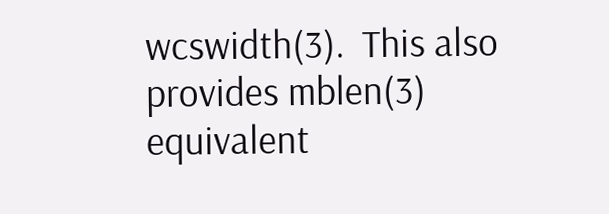wcswidth(3).  This also provides mblen(3) equivalent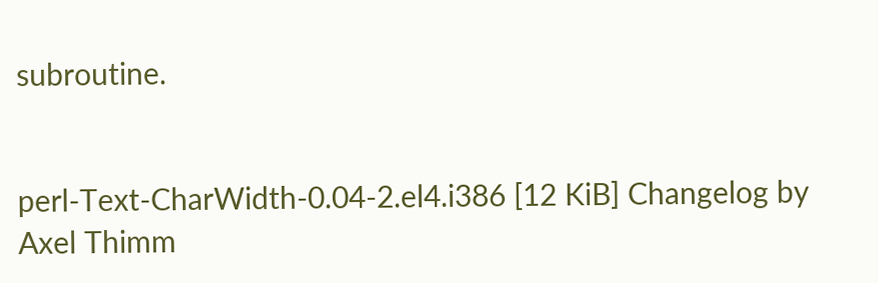subroutine.


perl-Text-CharWidth-0.04-2.el4.i386 [12 KiB] Changelog by Axel Thimm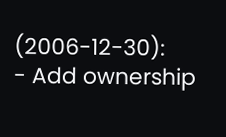(2006-12-30):
- Add ownership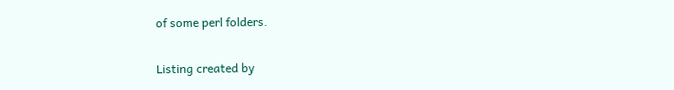of some perl folders.

Listing created by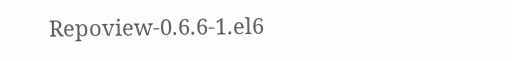Repoview-0.6.6-1.el6